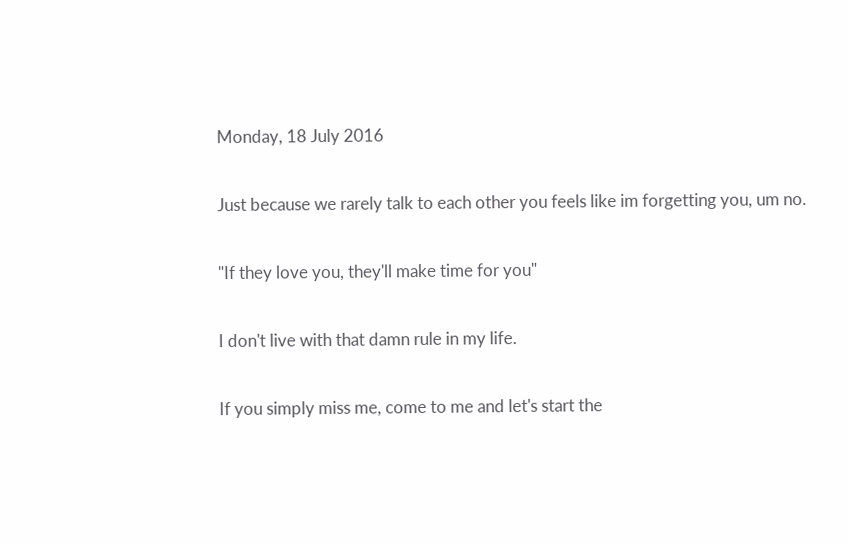Monday, 18 July 2016

Just because we rarely talk to each other you feels like im forgetting you, um no.

"If they love you, they'll make time for you"

I don't live with that damn rule in my life.

If you simply miss me, come to me and let's start the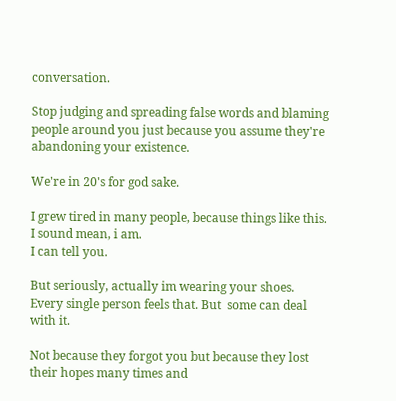conversation.

Stop judging and spreading false words and blaming people around you just because you assume they're abandoning your existence.

We're in 20's for god sake.

I grew tired in many people, because things like this.
I sound mean, i am.
I can tell you.

But seriously, actually im wearing your shoes. Every single person feels that. But  some can deal with it.

Not because they forgot you but because they lost their hopes many times and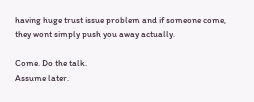having huge trust issue problem and if someone come, they wont simply push you away actually.

Come. Do the talk.
Assume later.